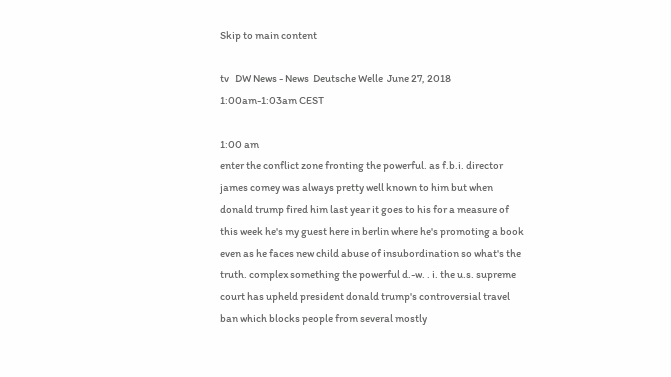Skip to main content

tv   DW News - News  Deutsche Welle  June 27, 2018 1:00am-1:03am CEST

1:00 am
enter the conflict zone fronting the powerful. as f.b.i. director james comey was always pretty well known to him but when donald trump fired him last year it goes to his for a measure of this week he's my guest here in berlin where he's promoting a book even as he faces new child abuse of insubordination so what's the truth. complex something the powerful d.-w. . i. the u.s. supreme court has upheld president donald trump's controversial travel ban which blocks people from several mostly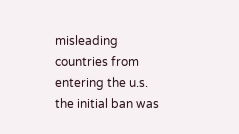misleading countries from entering the u.s. the initial ban was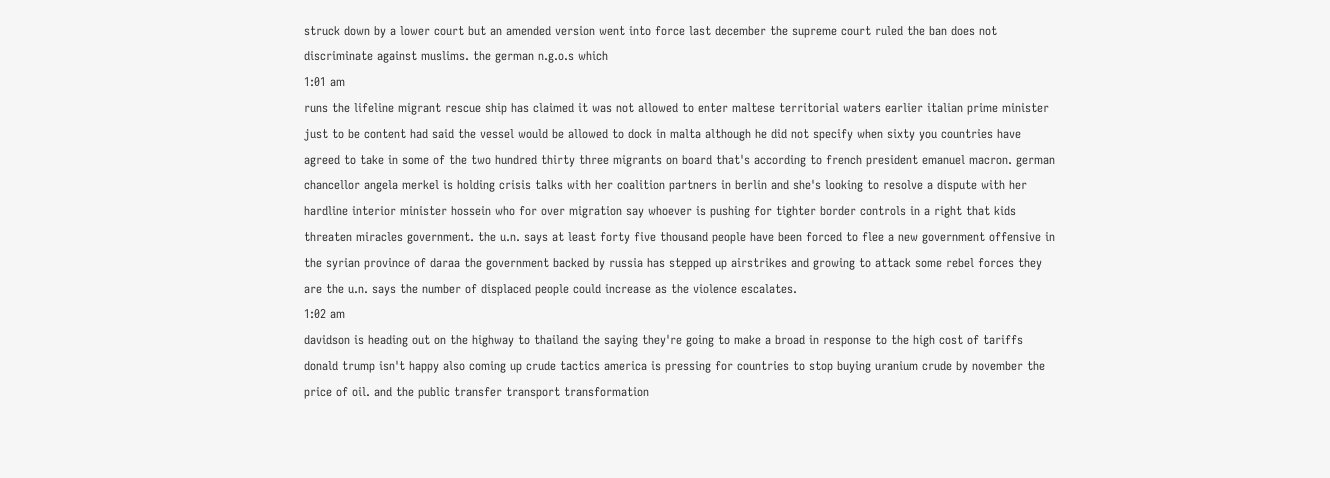struck down by a lower court but an amended version went into force last december the supreme court ruled the ban does not discriminate against muslims. the german n.g.o.s which
1:01 am
runs the lifeline migrant rescue ship has claimed it was not allowed to enter maltese territorial waters earlier italian prime minister just to be content had said the vessel would be allowed to dock in malta although he did not specify when sixty you countries have agreed to take in some of the two hundred thirty three migrants on board that's according to french president emanuel macron. german chancellor angela merkel is holding crisis talks with her coalition partners in berlin and she's looking to resolve a dispute with her hardline interior minister hossein who for over migration say whoever is pushing for tighter border controls in a right that kids threaten miracles government. the u.n. says at least forty five thousand people have been forced to flee a new government offensive in the syrian province of daraa the government backed by russia has stepped up airstrikes and growing to attack some rebel forces they are the u.n. says the number of displaced people could increase as the violence escalates.
1:02 am
davidson is heading out on the highway to thailand the saying they're going to make a broad in response to the high cost of tariffs donald trump isn't happy also coming up crude tactics america is pressing for countries to stop buying uranium crude by november the price of oil. and the public transfer transport transformation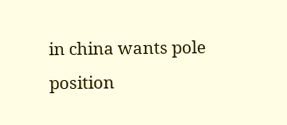in china wants pole position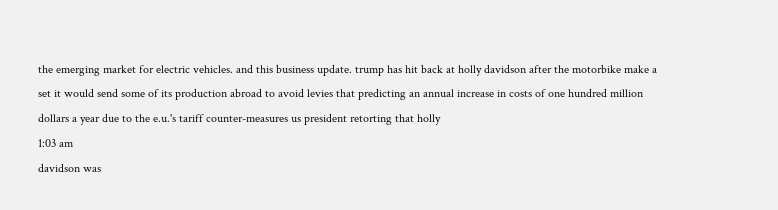the emerging market for electric vehicles. and this business update. trump has hit back at holly davidson after the motorbike make a set it would send some of its production abroad to avoid levies that predicting an annual increase in costs of one hundred million dollars a year due to the e.u.'s tariff counter-measures us president retorting that holly
1:03 am
davidson was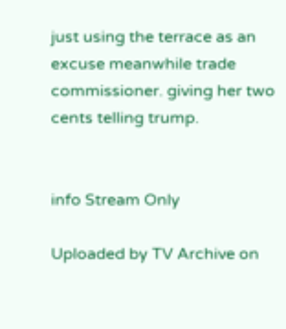just using the terrace as an excuse meanwhile trade commissioner. giving her two cents telling trump.


info Stream Only

Uploaded by TV Archive on